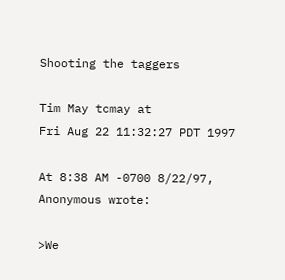Shooting the taggers

Tim May tcmay at
Fri Aug 22 11:32:27 PDT 1997

At 8:38 AM -0700 8/22/97, Anonymous wrote:

>We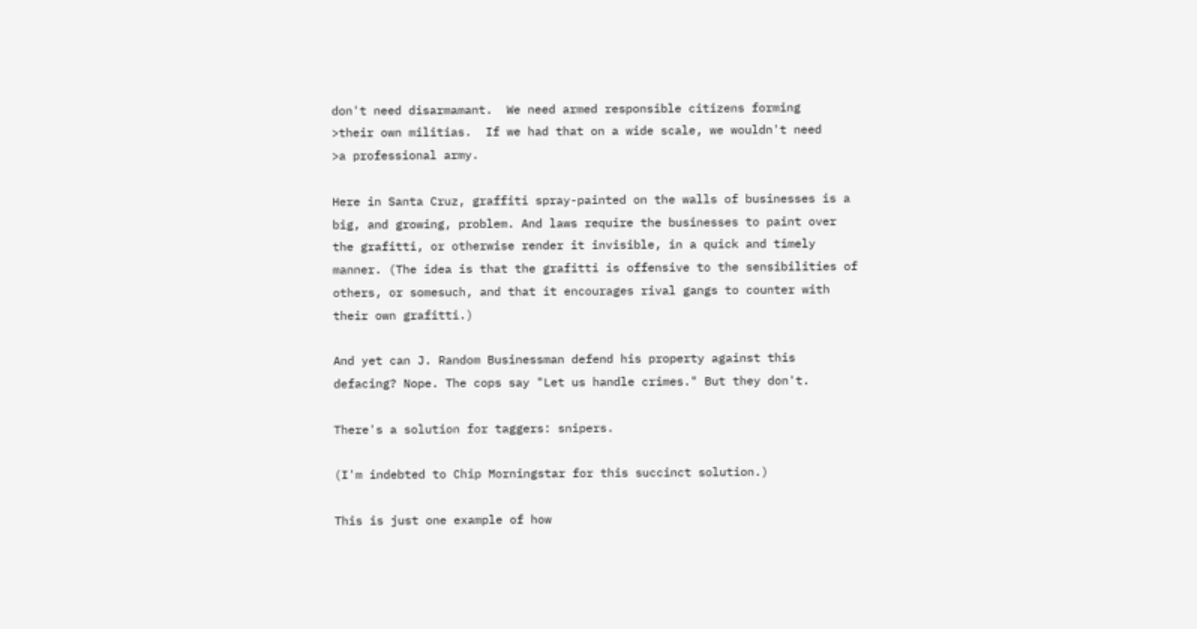don't need disarmamant.  We need armed responsible citizens forming
>their own militias.  If we had that on a wide scale, we wouldn't need
>a professional army.

Here in Santa Cruz, graffiti spray-painted on the walls of businesses is a
big, and growing, problem. And laws require the businesses to paint over
the grafitti, or otherwise render it invisible, in a quick and timely
manner. (The idea is that the grafitti is offensive to the sensibilities of
others, or somesuch, and that it encourages rival gangs to counter with
their own grafitti.)

And yet can J. Random Businessman defend his property against this
defacing? Nope. The cops say "Let us handle crimes." But they don't.

There's a solution for taggers: snipers.

(I'm indebted to Chip Morningstar for this succinct solution.)

This is just one example of how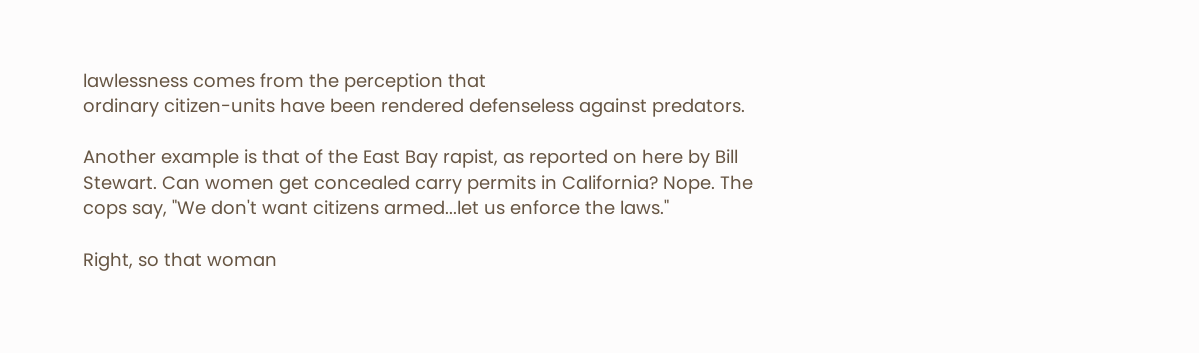lawlessness comes from the perception that
ordinary citizen-units have been rendered defenseless against predators.

Another example is that of the East Bay rapist, as reported on here by Bill
Stewart. Can women get concealed carry permits in California? Nope. The
cops say, "We don't want citizens armed...let us enforce the laws."

Right, so that woman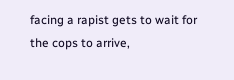facing a rapist gets to wait for the cops to arrive,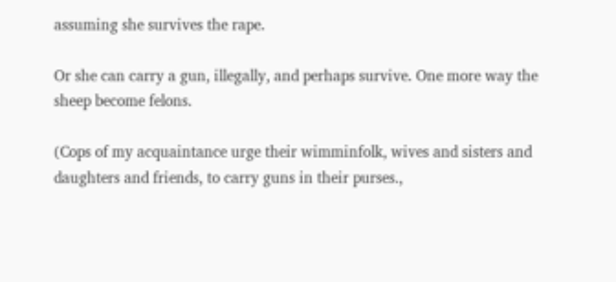assuming she survives the rape.

Or she can carry a gun, illegally, and perhaps survive. One more way the
sheep become felons.

(Cops of my acquaintance urge their wimminfolk, wives and sisters and
daughters and friends, to carry guns in their purses.,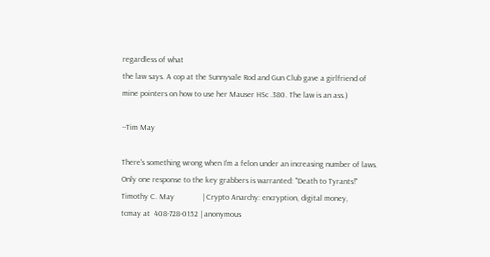regardless of what
the law says. A cop at the Sunnyvale Rod and Gun Club gave a girlfriend of
mine pointers on how to use her Mauser HSc .380. The law is an ass.)

--Tim May

There's something wrong when I'm a felon under an increasing number of laws.
Only one response to the key grabbers is warranted: "Death to Tyrants!"
Timothy C. May              | Crypto Anarchy: encryption, digital money,
tcmay at  408-728-0152 | anonymous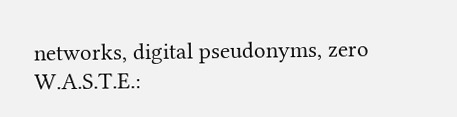networks, digital pseudonyms, zero
W.A.S.T.E.: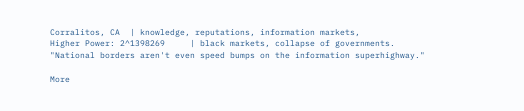Corralitos, CA  | knowledge, reputations, information markets,
Higher Power: 2^1398269     | black markets, collapse of governments.
"National borders aren't even speed bumps on the information superhighway."

More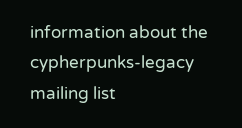information about the cypherpunks-legacy mailing list